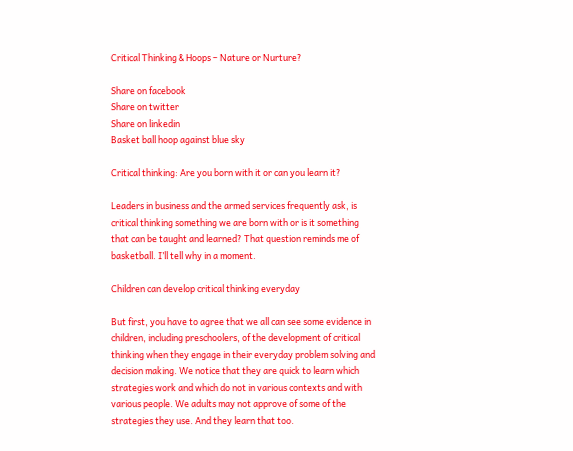Critical Thinking & Hoops – Nature or Nurture?

Share on facebook
Share on twitter
Share on linkedin
Basket ball hoop against blue sky

Critical thinking: Are you born with it or can you learn it?

Leaders in business and the armed services frequently ask, is critical thinking something we are born with or is it something that can be taught and learned? That question reminds me of basketball. I’ll tell why in a moment.

Children can develop critical thinking everyday

But first, you have to agree that we all can see some evidence in children, including preschoolers, of the development of critical thinking when they engage in their everyday problem solving and decision making. We notice that they are quick to learn which strategies work and which do not in various contexts and with various people. We adults may not approve of some of the strategies they use. And they learn that too.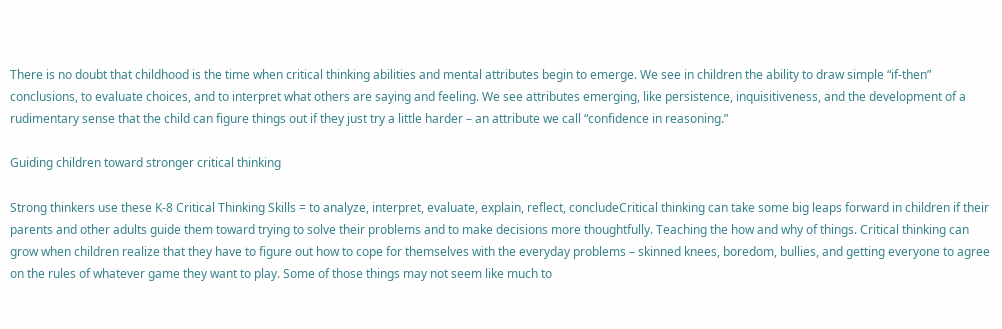There is no doubt that childhood is the time when critical thinking abilities and mental attributes begin to emerge. We see in children the ability to draw simple “if-then” conclusions, to evaluate choices, and to interpret what others are saying and feeling. We see attributes emerging, like persistence, inquisitiveness, and the development of a rudimentary sense that the child can figure things out if they just try a little harder – an attribute we call “confidence in reasoning.”

Guiding children toward stronger critical thinking

Strong thinkers use these K-8 Critical Thinking Skills = to analyze, interpret, evaluate, explain, reflect, concludeCritical thinking can take some big leaps forward in children if their parents and other adults guide them toward trying to solve their problems and to make decisions more thoughtfully. Teaching the how and why of things. Critical thinking can grow when children realize that they have to figure out how to cope for themselves with the everyday problems – skinned knees, boredom, bullies, and getting everyone to agree on the rules of whatever game they want to play. Some of those things may not seem like much to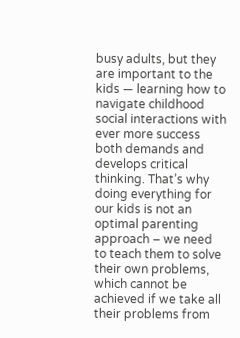busy adults, but they are important to the kids — learning how to navigate childhood social interactions with ever more success both demands and develops critical thinking. That’s why doing everything for our kids is not an optimal parenting approach – we need to teach them to solve their own problems, which cannot be achieved if we take all their problems from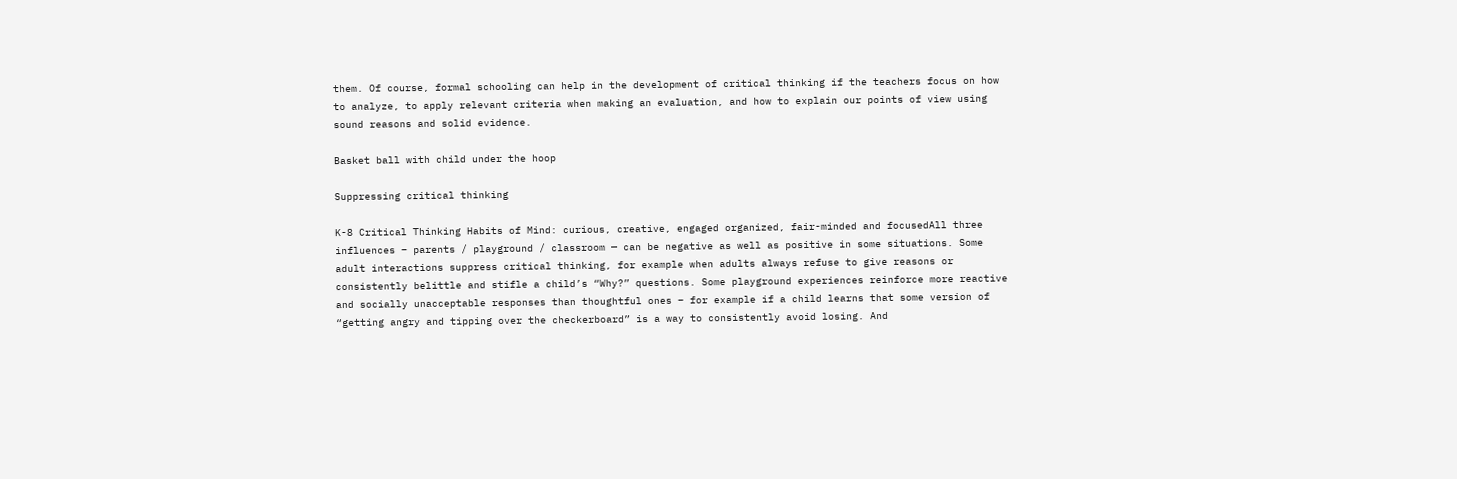them. Of course, formal schooling can help in the development of critical thinking if the teachers focus on how to analyze, to apply relevant criteria when making an evaluation, and how to explain our points of view using sound reasons and solid evidence.

Basket ball with child under the hoop

Suppressing critical thinking

K-8 Critical Thinking Habits of Mind: curious, creative, engaged organized, fair-minded and focusedAll three influences – parents / playground / classroom — can be negative as well as positive in some situations. Some adult interactions suppress critical thinking, for example when adults always refuse to give reasons or consistently belittle and stifle a child’s “Why?” questions. Some playground experiences reinforce more reactive and socially unacceptable responses than thoughtful ones – for example if a child learns that some version of “getting angry and tipping over the checkerboard” is a way to consistently avoid losing. And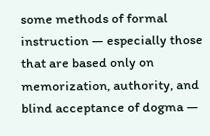some methods of formal instruction — especially those that are based only on memorization, authority, and blind acceptance of dogma —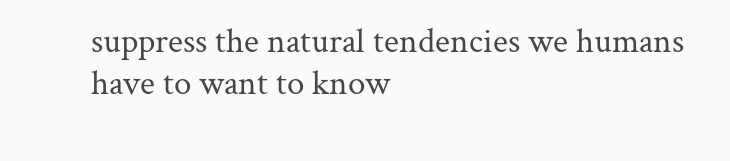suppress the natural tendencies we humans have to want to know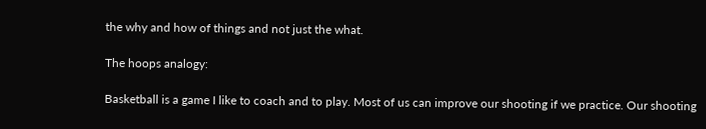the why and how of things and not just the what.

The hoops analogy:

Basketball is a game I like to coach and to play. Most of us can improve our shooting if we practice. Our shooting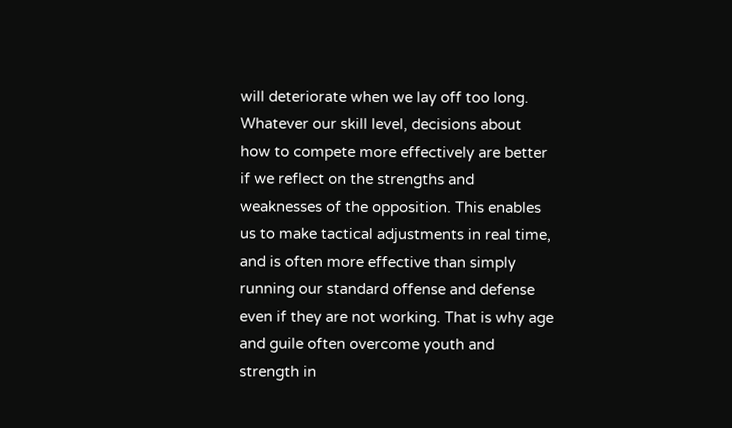will deteriorate when we lay off too long. Whatever our skill level, decisions about how to compete more effectively are better if we reflect on the strengths and weaknesses of the opposition. This enables us to make tactical adjustments in real time, and is often more effective than simply running our standard offense and defense even if they are not working. That is why age and guile often overcome youth and strength in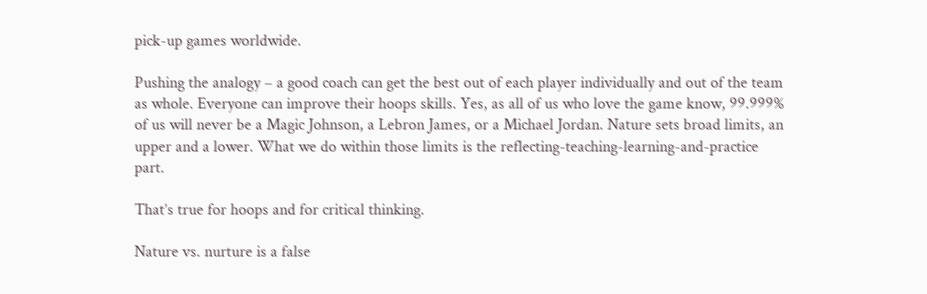pick-up games worldwide.

Pushing the analogy – a good coach can get the best out of each player individually and out of the team as whole. Everyone can improve their hoops skills. Yes, as all of us who love the game know, 99.999% of us will never be a Magic Johnson, a Lebron James, or a Michael Jordan. Nature sets broad limits, an upper and a lower. What we do within those limits is the reflecting-teaching-learning-and-practice part.

That’s true for hoops and for critical thinking.

Nature vs. nurture is a false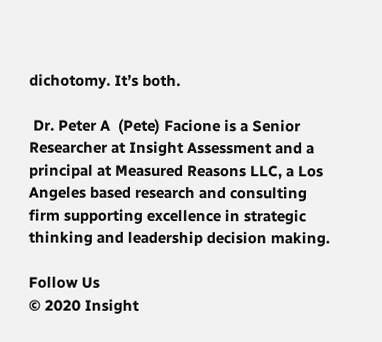dichotomy. It’s both.

 Dr. Peter A  (Pete) Facione is a Senior Researcher at Insight Assessment and a principal at Measured Reasons LLC, a Los Angeles based research and consulting firm supporting excellence in strategic thinking and leadership decision making.

Follow Us
© 2020 Insight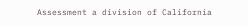Assessment a division of California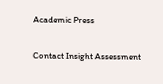Academic Press

Contact Insight Assessment